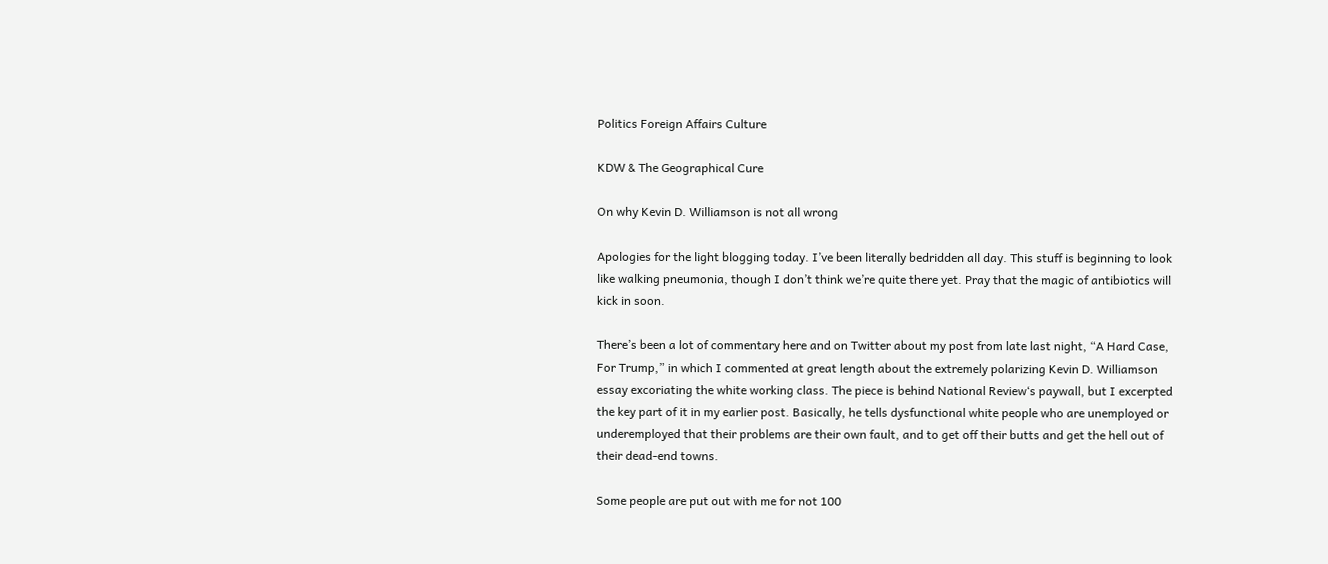Politics Foreign Affairs Culture

KDW & The Geographical Cure

On why Kevin D. Williamson is not all wrong

Apologies for the light blogging today. I’ve been literally bedridden all day. This stuff is beginning to look like walking pneumonia, though I don’t think we’re quite there yet. Pray that the magic of antibiotics will kick in soon.

There’s been a lot of commentary here and on Twitter about my post from late last night, “A Hard Case, For Trump,” in which I commented at great length about the extremely polarizing Kevin D. Williamson essay excoriating the white working class. The piece is behind National Review‘s paywall, but I excerpted the key part of it in my earlier post. Basically, he tells dysfunctional white people who are unemployed or underemployed that their problems are their own fault, and to get off their butts and get the hell out of their dead-end towns.

Some people are put out with me for not 100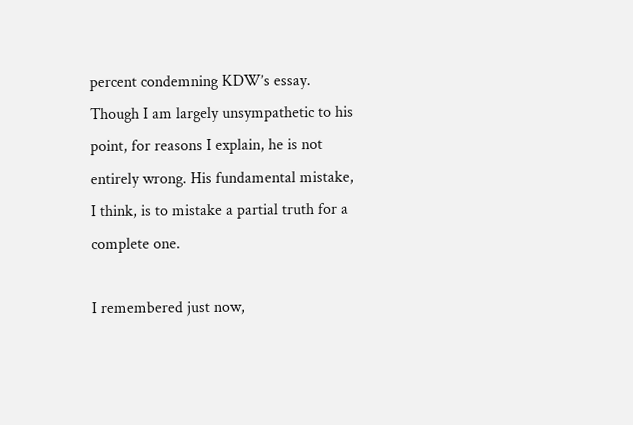percent condemning KDW’s essay. Though I am largely unsympathetic to his point, for reasons I explain, he is not entirely wrong. His fundamental mistake, I think, is to mistake a partial truth for a complete one.

I remembered just now,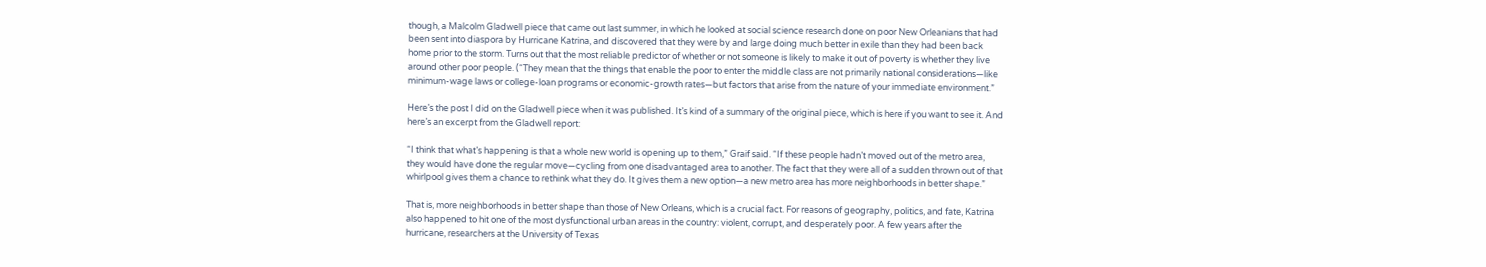though, a Malcolm Gladwell piece that came out last summer, in which he looked at social science research done on poor New Orleanians that had been sent into diaspora by Hurricane Katrina, and discovered that they were by and large doing much better in exile than they had been back home prior to the storm. Turns out that the most reliable predictor of whether or not someone is likely to make it out of poverty is whether they live around other poor people. (“They mean that the things that enable the poor to enter the middle class are not primarily national considerations—like minimum-wage laws or college-loan programs or economic-growth rates—but factors that arise from the nature of your immediate environment.”

Here’s the post I did on the Gladwell piece when it was published. It’s kind of a summary of the original piece, which is here if you want to see it. And here’s an excerpt from the Gladwell report:

“I think that what’s happening is that a whole new world is opening up to them,” Graif said. “If these people hadn’t moved out of the metro area, they would have done the regular move—cycling from one disadvantaged area to another. The fact that they were all of a sudden thrown out of that whirlpool gives them a chance to rethink what they do. It gives them a new option—a new metro area has more neighborhoods in better shape.”

That is, more neighborhoods in better shape than those of New Orleans, which is a crucial fact. For reasons of geography, politics, and fate, Katrina also happened to hit one of the most dysfunctional urban areas in the country: violent, corrupt, and desperately poor. A few years after the hurricane, researchers at the University of Texas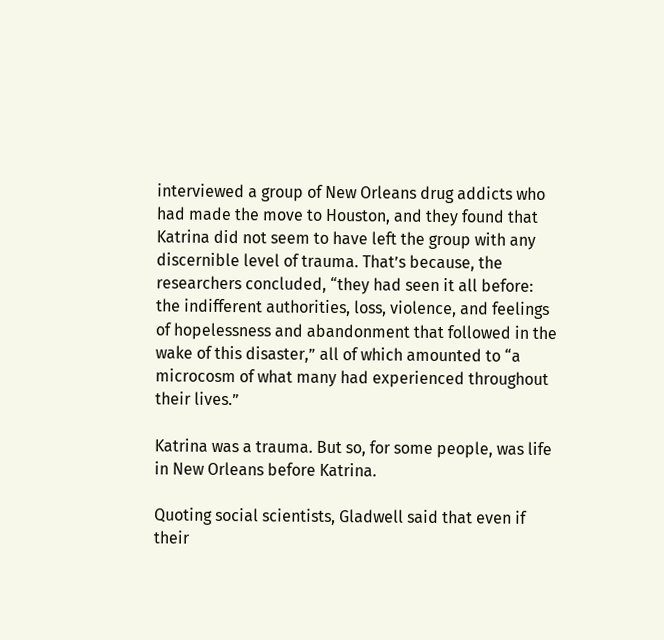interviewed a group of New Orleans drug addicts who had made the move to Houston, and they found that Katrina did not seem to have left the group with any discernible level of trauma. That’s because, the researchers concluded, “they had seen it all before: the indifferent authorities, loss, violence, and feelings of hopelessness and abandonment that followed in the wake of this disaster,” all of which amounted to “a microcosm of what many had experienced throughout their lives.”

Katrina was a trauma. But so, for some people, was life in New Orleans before Katrina.

Quoting social scientists, Gladwell said that even if their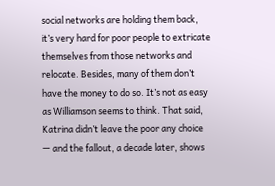social networks are holding them back, it’s very hard for poor people to extricate themselves from those networks and relocate. Besides, many of them don’t have the money to do so. It’s not as easy as Williamson seems to think. That said, Katrina didn’t leave the poor any choice — and the fallout, a decade later, shows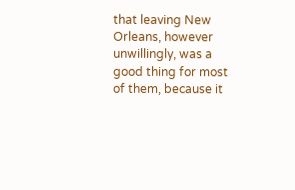that leaving New Orleans, however unwillingly, was a good thing for most of them, because it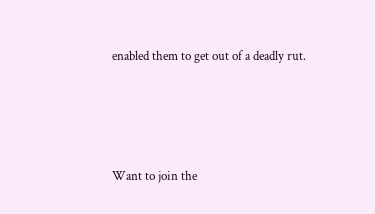enabled them to get out of a deadly rut.




Want to join the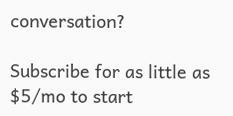conversation?

Subscribe for as little as $5/mo to start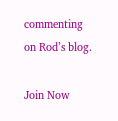commenting on Rod’s blog.

Join Now